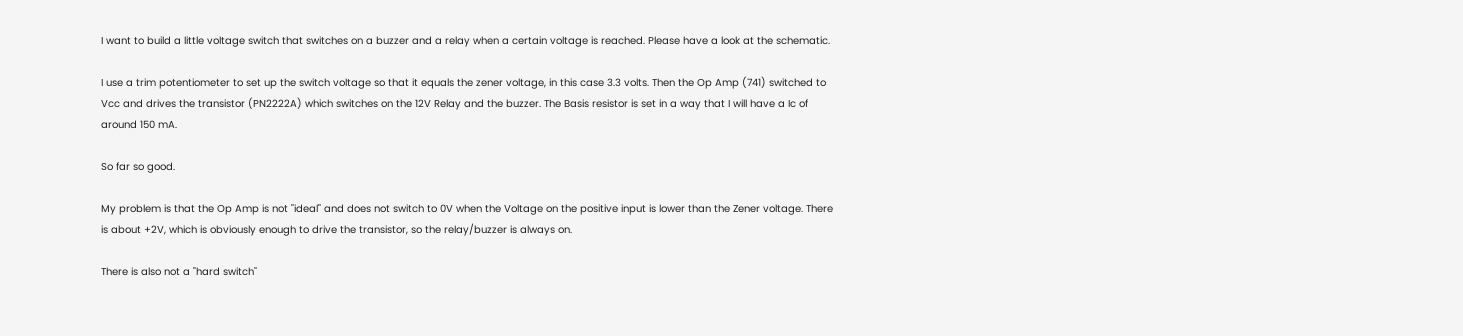I want to build a little voltage switch that switches on a buzzer and a relay when a certain voltage is reached. Please have a look at the schematic.

I use a trim potentiometer to set up the switch voltage so that it equals the zener voltage, in this case 3.3 volts. Then the Op Amp (741) switched to Vcc and drives the transistor (PN2222A) which switches on the 12V Relay and the buzzer. The Basis resistor is set in a way that I will have a Ic of around 150 mA.

So far so good.

My problem is that the Op Amp is not "ideal" and does not switch to 0V when the Voltage on the positive input is lower than the Zener voltage. There is about +2V, which is obviously enough to drive the transistor, so the relay/buzzer is always on.

There is also not a "hard switch"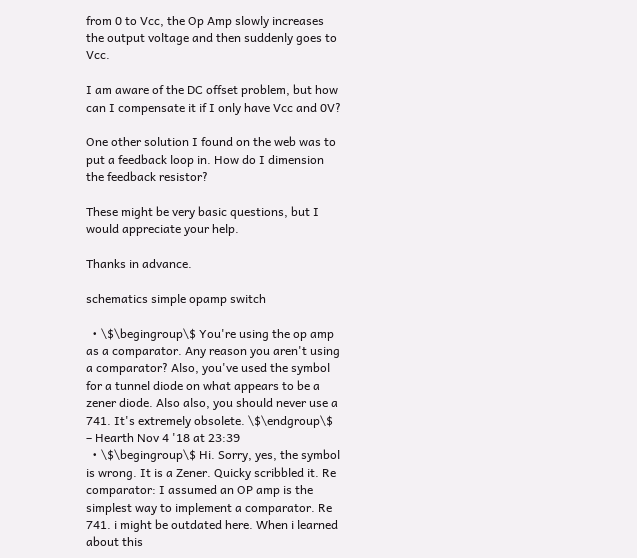from 0 to Vcc, the Op Amp slowly increases the output voltage and then suddenly goes to Vcc.

I am aware of the DC offset problem, but how can I compensate it if I only have Vcc and 0V?

One other solution I found on the web was to put a feedback loop in. How do I dimension the feedback resistor?

These might be very basic questions, but I would appreciate your help.

Thanks in advance.

schematics simple opamp switch

  • \$\begingroup\$ You're using the op amp as a comparator. Any reason you aren't using a comparator? Also, you've used the symbol for a tunnel diode on what appears to be a zener diode. Also also, you should never use a 741. It's extremely obsolete. \$\endgroup\$ – Hearth Nov 4 '18 at 23:39
  • \$\begingroup\$ Hi. Sorry, yes, the symbol is wrong. It is a Zener. Quicky scribbled it. Re comparator: I assumed an OP amp is the simplest way to implement a comparator. Re 741. i might be outdated here. When i learned about this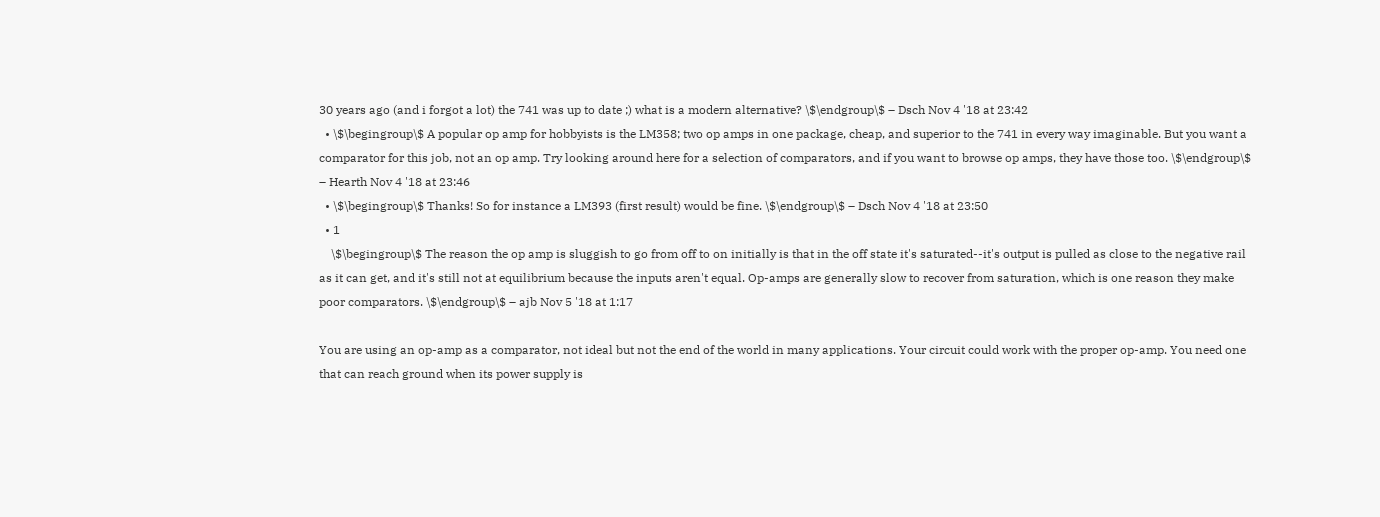30 years ago (and i forgot a lot) the 741 was up to date ;) what is a modern alternative? \$\endgroup\$ – Dsch Nov 4 '18 at 23:42
  • \$\begingroup\$ A popular op amp for hobbyists is the LM358; two op amps in one package, cheap, and superior to the 741 in every way imaginable. But you want a comparator for this job, not an op amp. Try looking around here for a selection of comparators, and if you want to browse op amps, they have those too. \$\endgroup\$ – Hearth Nov 4 '18 at 23:46
  • \$\begingroup\$ Thanks! So for instance a LM393 (first result) would be fine. \$\endgroup\$ – Dsch Nov 4 '18 at 23:50
  • 1
    \$\begingroup\$ The reason the op amp is sluggish to go from off to on initially is that in the off state it's saturated--it's output is pulled as close to the negative rail as it can get, and it's still not at equilibrium because the inputs aren't equal. Op-amps are generally slow to recover from saturation, which is one reason they make poor comparators. \$\endgroup\$ – ajb Nov 5 '18 at 1:17

You are using an op-amp as a comparator, not ideal but not the end of the world in many applications. Your circuit could work with the proper op-amp. You need one that can reach ground when its power supply is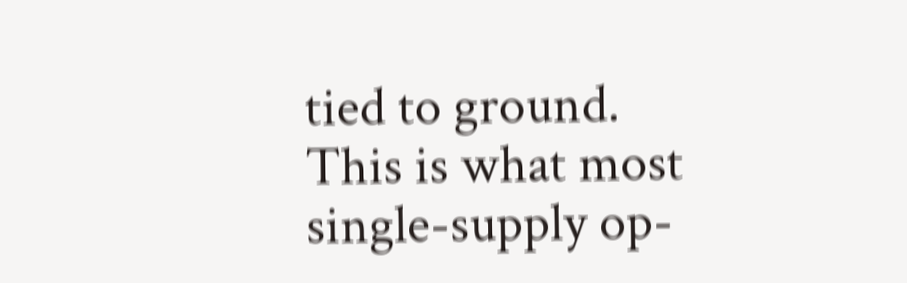tied to ground. This is what most single-supply op-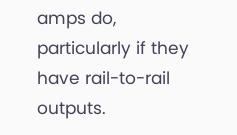amps do, particularly if they have rail-to-rail outputs.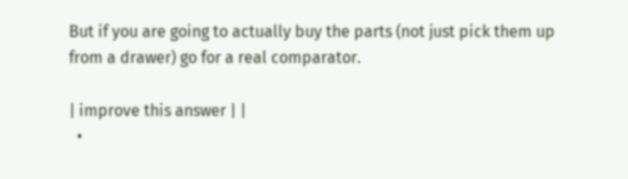But if you are going to actually buy the parts (not just pick them up from a drawer) go for a real comparator.

| improve this answer | |
  •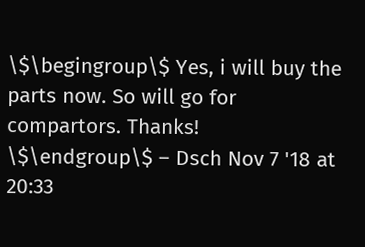\$\begingroup\$ Yes, i will buy the parts now. So will go for compartors. Thanks! \$\endgroup\$ – Dsch Nov 7 '18 at 20:33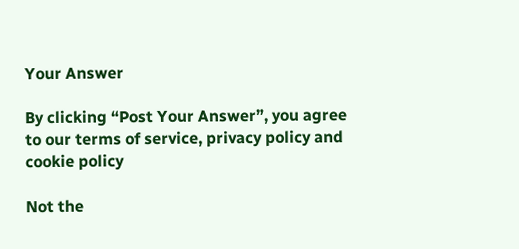Your Answer

By clicking “Post Your Answer”, you agree to our terms of service, privacy policy and cookie policy

Not the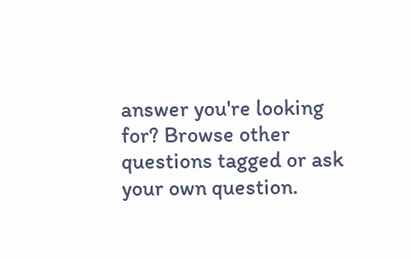answer you're looking for? Browse other questions tagged or ask your own question.